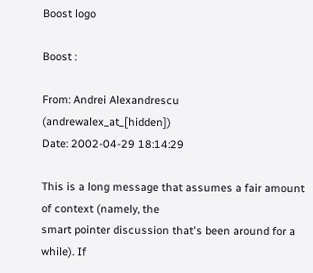Boost logo

Boost :

From: Andrei Alexandrescu (andrewalex_at_[hidden])
Date: 2002-04-29 18:14:29

This is a long message that assumes a fair amount of context (namely, the
smart pointer discussion that's been around for a while). If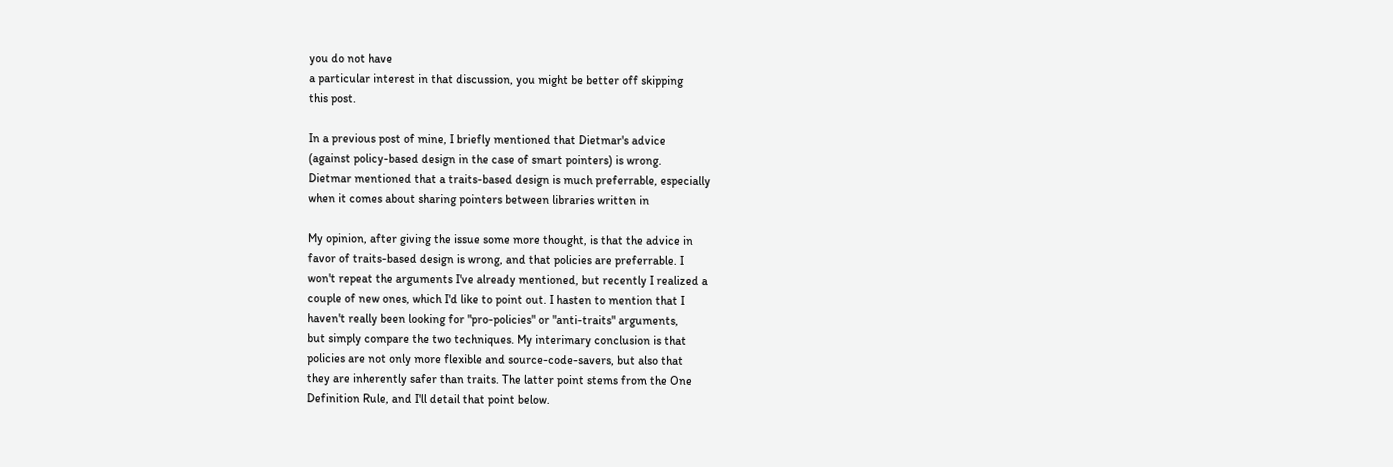you do not have
a particular interest in that discussion, you might be better off skipping
this post.

In a previous post of mine, I briefly mentioned that Dietmar's advice
(against policy-based design in the case of smart pointers) is wrong.
Dietmar mentioned that a traits-based design is much preferrable, especially
when it comes about sharing pointers between libraries written in

My opinion, after giving the issue some more thought, is that the advice in
favor of traits-based design is wrong, and that policies are preferrable. I
won't repeat the arguments I've already mentioned, but recently I realized a
couple of new ones, which I'd like to point out. I hasten to mention that I
haven't really been looking for "pro-policies" or "anti-traits" arguments,
but simply compare the two techniques. My interimary conclusion is that
policies are not only more flexible and source-code-savers, but also that
they are inherently safer than traits. The latter point stems from the One
Definition Rule, and I'll detail that point below.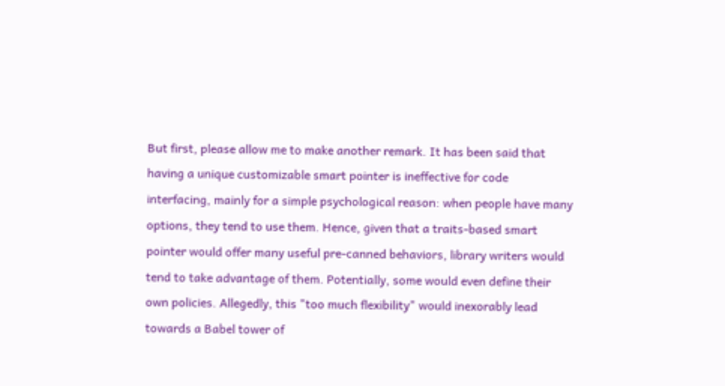But first, please allow me to make another remark. It has been said that
having a unique customizable smart pointer is ineffective for code
interfacing, mainly for a simple psychological reason: when people have many
options, they tend to use them. Hence, given that a traits-based smart
pointer would offer many useful pre-canned behaviors, library writers would
tend to take advantage of them. Potentially, some would even define their
own policies. Allegedly, this "too much flexibility" would inexorably lead
towards a Babel tower of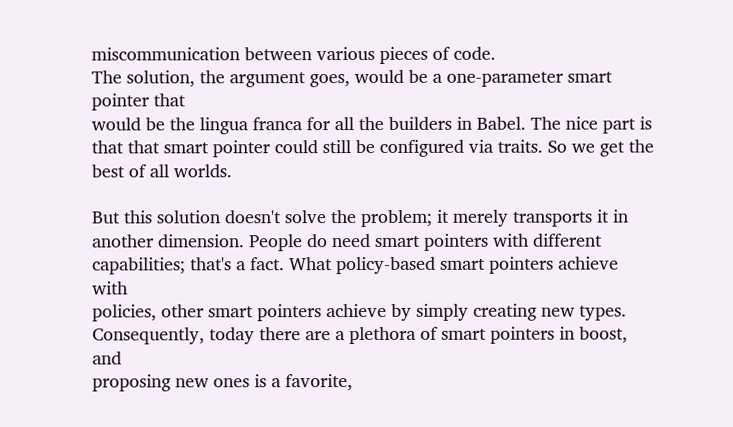miscommunication between various pieces of code.
The solution, the argument goes, would be a one-parameter smart pointer that
would be the lingua franca for all the builders in Babel. The nice part is
that that smart pointer could still be configured via traits. So we get the
best of all worlds.

But this solution doesn't solve the problem; it merely transports it in
another dimension. People do need smart pointers with different
capabilities; that's a fact. What policy-based smart pointers achieve with
policies, other smart pointers achieve by simply creating new types.
Consequently, today there are a plethora of smart pointers in boost, and
proposing new ones is a favorite,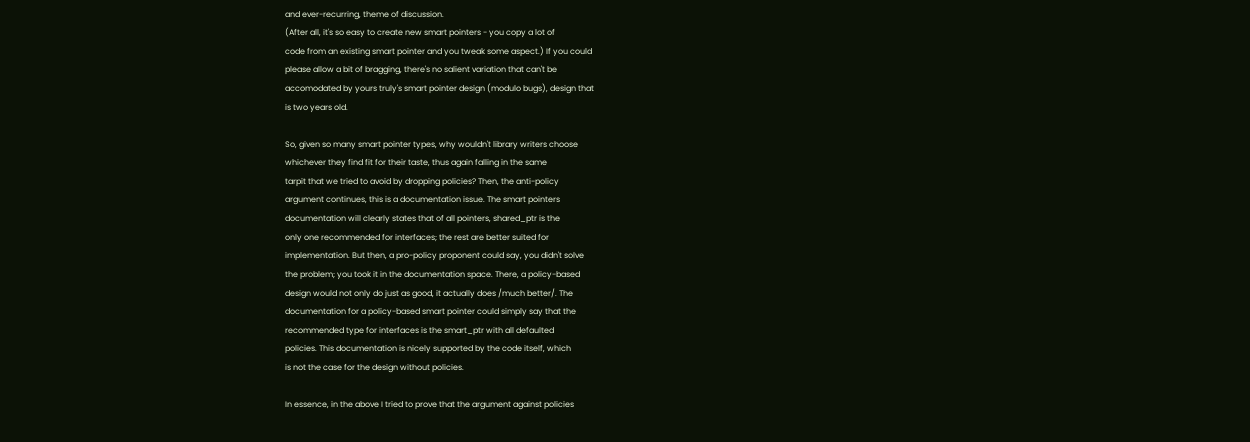and ever-recurring, theme of discussion.
(After all, it's so easy to create new smart pointers - you copy a lot of
code from an existing smart pointer and you tweak some aspect.) If you could
please allow a bit of bragging, there's no salient variation that can't be
accomodated by yours truly's smart pointer design (modulo bugs), design that
is two years old.

So, given so many smart pointer types, why wouldn't library writers choose
whichever they find fit for their taste, thus again falling in the same
tarpit that we tried to avoid by dropping policies? Then, the anti-policy
argument continues, this is a documentation issue. The smart pointers
documentation will clearly states that of all pointers, shared_ptr is the
only one recommended for interfaces; the rest are better suited for
implementation. But then, a pro-policy proponent could say, you didn't solve
the problem; you took it in the documentation space. There, a policy-based
design would not only do just as good, it actually does /much better/. The
documentation for a policy-based smart pointer could simply say that the
recommended type for interfaces is the smart_ptr with all defaulted
policies. This documentation is nicely supported by the code itself, which
is not the case for the design without policies.

In essence, in the above I tried to prove that the argument against policies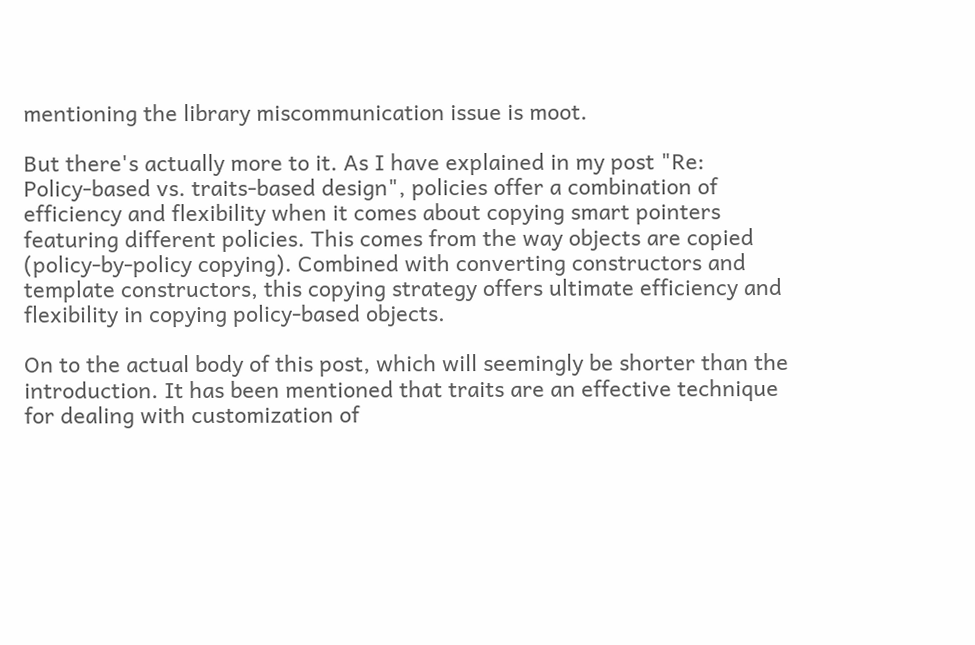mentioning the library miscommunication issue is moot.

But there's actually more to it. As I have explained in my post "Re:
Policy-based vs. traits-based design", policies offer a combination of
efficiency and flexibility when it comes about copying smart pointers
featuring different policies. This comes from the way objects are copied
(policy-by-policy copying). Combined with converting constructors and
template constructors, this copying strategy offers ultimate efficiency and
flexibility in copying policy-based objects.

On to the actual body of this post, which will seemingly be shorter than the
introduction. It has been mentioned that traits are an effective technique
for dealing with customization of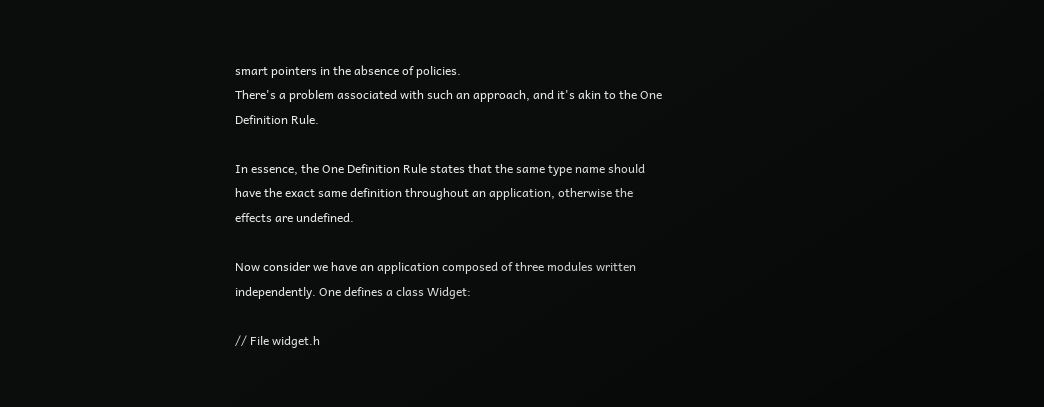smart pointers in the absence of policies.
There's a problem associated with such an approach, and it's akin to the One
Definition Rule.

In essence, the One Definition Rule states that the same type name should
have the exact same definition throughout an application, otherwise the
effects are undefined.

Now consider we have an application composed of three modules written
independently. One defines a class Widget:

// File widget.h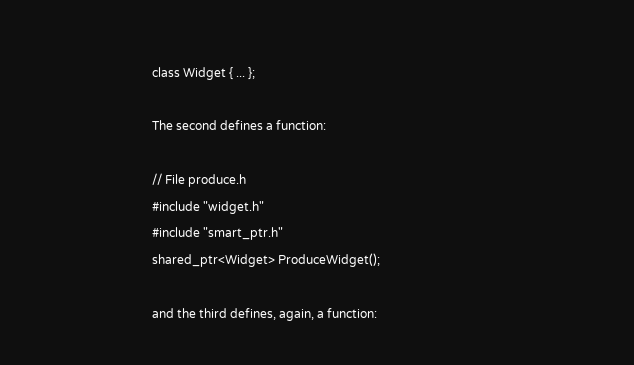class Widget { ... };

The second defines a function:

// File produce.h
#include "widget.h"
#include "smart_ptr.h"
shared_ptr<Widget> ProduceWidget();

and the third defines, again, a function: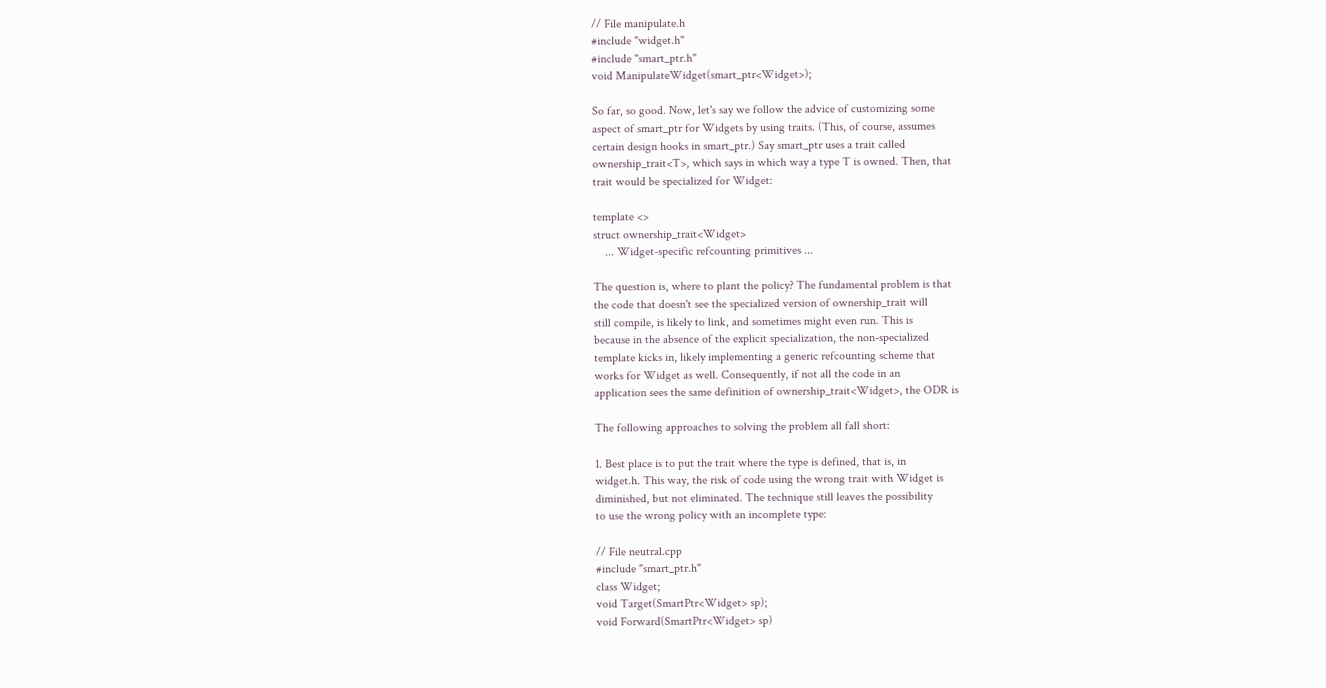// File manipulate.h
#include "widget.h"
#include "smart_ptr.h"
void ManipulateWidget(smart_ptr<Widget>);

So far, so good. Now, let's say we follow the advice of customizing some
aspect of smart_ptr for Widgets by using traits. (This, of course, assumes
certain design hooks in smart_ptr.) Say smart_ptr uses a trait called
ownership_trait<T>, which says in which way a type T is owned. Then, that
trait would be specialized for Widget:

template <>
struct ownership_trait<Widget>
    ... Widget-specific refcounting primitives ...

The question is, where to plant the policy? The fundamental problem is that
the code that doesn't see the specialized version of ownership_trait will
still compile, is likely to link, and sometimes might even run. This is
because in the absence of the explicit specialization, the non-specialized
template kicks in, likely implementing a generic refcounting scheme that
works for Widget as well. Consequently, if not all the code in an
application sees the same definition of ownership_trait<Widget>, the ODR is

The following approaches to solving the problem all fall short:

1. Best place is to put the trait where the type is defined, that is, in
widget.h. This way, the risk of code using the wrong trait with Widget is
diminished, but not eliminated. The technique still leaves the possibility
to use the wrong policy with an incomplete type:

// File neutral.cpp
#include "smart_ptr.h"
class Widget;
void Target(SmartPtr<Widget> sp);
void Forward(SmartPtr<Widget> sp)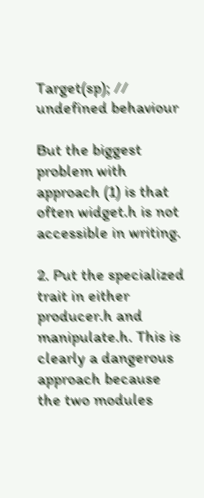Target(sp); // undefined behaviour

But the biggest problem with approach (1) is that often widget.h is not
accessible in writing.

2. Put the specialized trait in either producer.h and manipulate.h. This is
clearly a dangerous approach because the two modules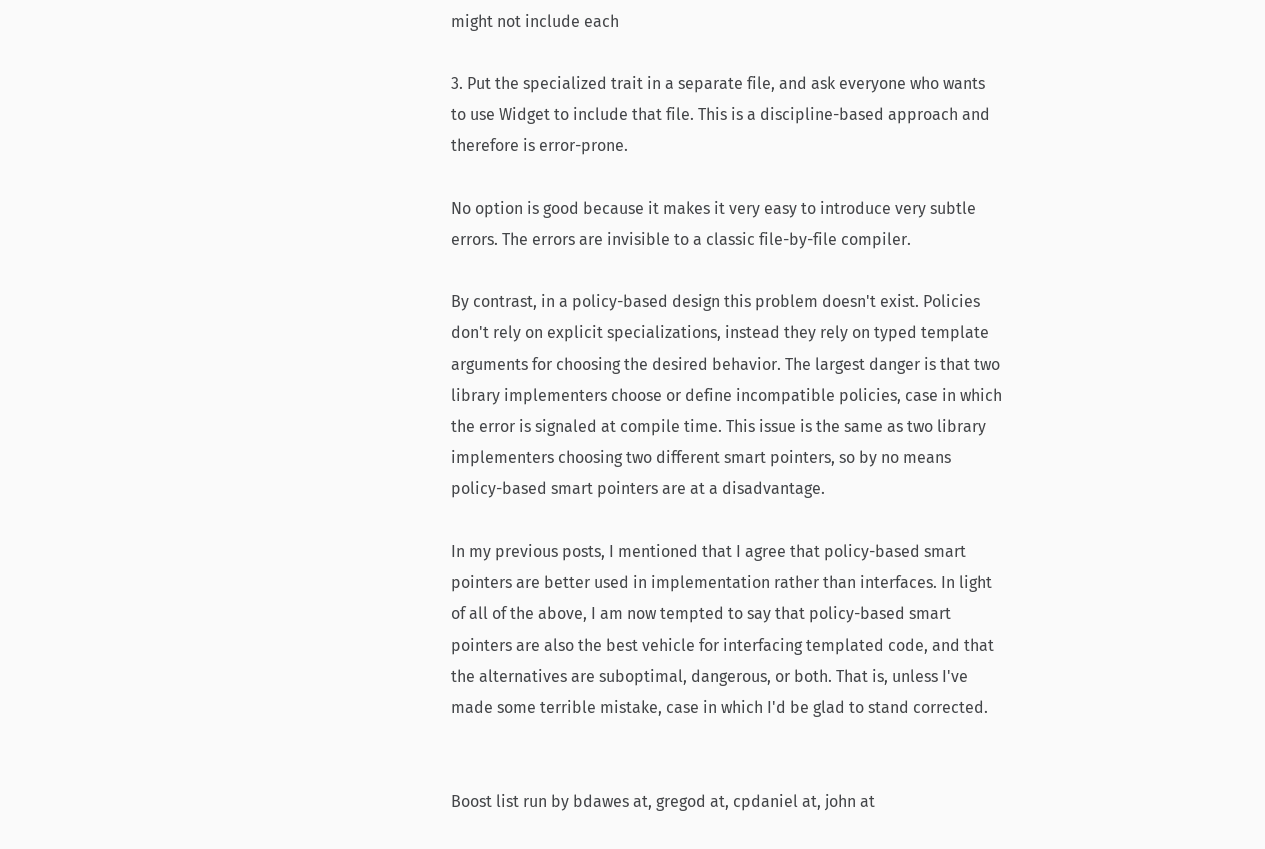might not include each

3. Put the specialized trait in a separate file, and ask everyone who wants
to use Widget to include that file. This is a discipline-based approach and
therefore is error-prone.

No option is good because it makes it very easy to introduce very subtle
errors. The errors are invisible to a classic file-by-file compiler.

By contrast, in a policy-based design this problem doesn't exist. Policies
don't rely on explicit specializations, instead they rely on typed template
arguments for choosing the desired behavior. The largest danger is that two
library implementers choose or define incompatible policies, case in which
the error is signaled at compile time. This issue is the same as two library
implementers choosing two different smart pointers, so by no means
policy-based smart pointers are at a disadvantage.

In my previous posts, I mentioned that I agree that policy-based smart
pointers are better used in implementation rather than interfaces. In light
of all of the above, I am now tempted to say that policy-based smart
pointers are also the best vehicle for interfacing templated code, and that
the alternatives are suboptimal, dangerous, or both. That is, unless I've
made some terrible mistake, case in which I'd be glad to stand corrected.


Boost list run by bdawes at, gregod at, cpdaniel at, john at